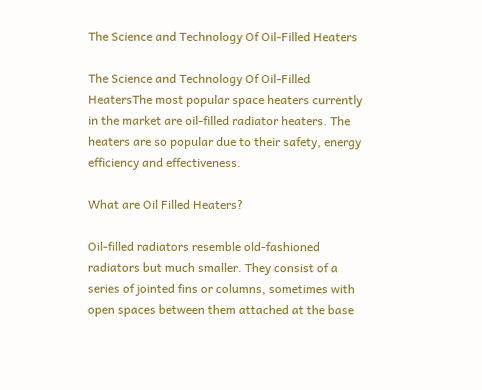The Science and Technology Of Oil-Filled Heaters

The Science and Technology Of Oil-Filled HeatersThe most popular space heaters currently in the market are oil-filled radiator heaters. The heaters are so popular due to their safety, energy efficiency and effectiveness.

What are Oil Filled Heaters?

Oil-filled radiators resemble old-fashioned radiators but much smaller. They consist of a series of jointed fins or columns, sometimes with open spaces between them attached at the base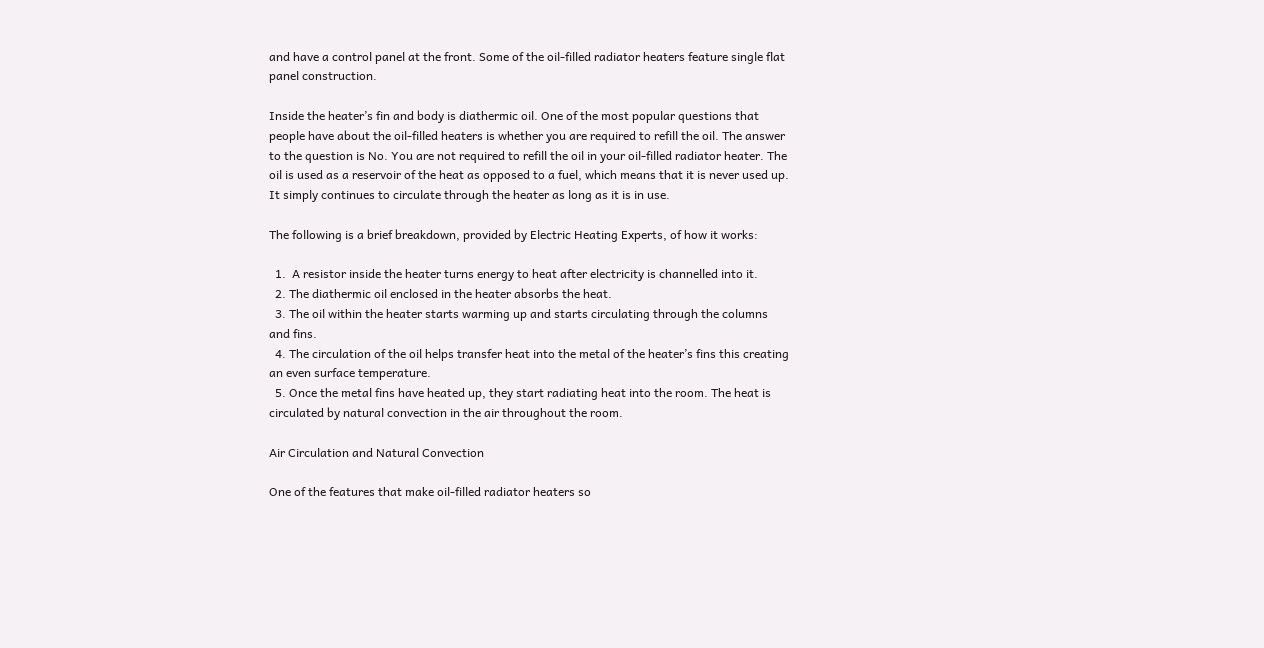and have a control panel at the front. Some of the oil-filled radiator heaters feature single flat panel construction.

Inside the heater’s fin and body is diathermic oil. One of the most popular questions that people have about the oil-filled heaters is whether you are required to refill the oil. The answer to the question is No. You are not required to refill the oil in your oil-filled radiator heater. The oil is used as a reservoir of the heat as opposed to a fuel, which means that it is never used up. It simply continues to circulate through the heater as long as it is in use.

The following is a brief breakdown, provided by Electric Heating Experts, of how it works:

  1.  A resistor inside the heater turns energy to heat after electricity is channelled into it.
  2. The diathermic oil enclosed in the heater absorbs the heat.
  3. The oil within the heater starts warming up and starts circulating through the columns and fins.
  4. The circulation of the oil helps transfer heat into the metal of the heater’s fins this creating an even surface temperature.
  5. Once the metal fins have heated up, they start radiating heat into the room. The heat is circulated by natural convection in the air throughout the room.

Air Circulation and Natural Convection

One of the features that make oil-filled radiator heaters so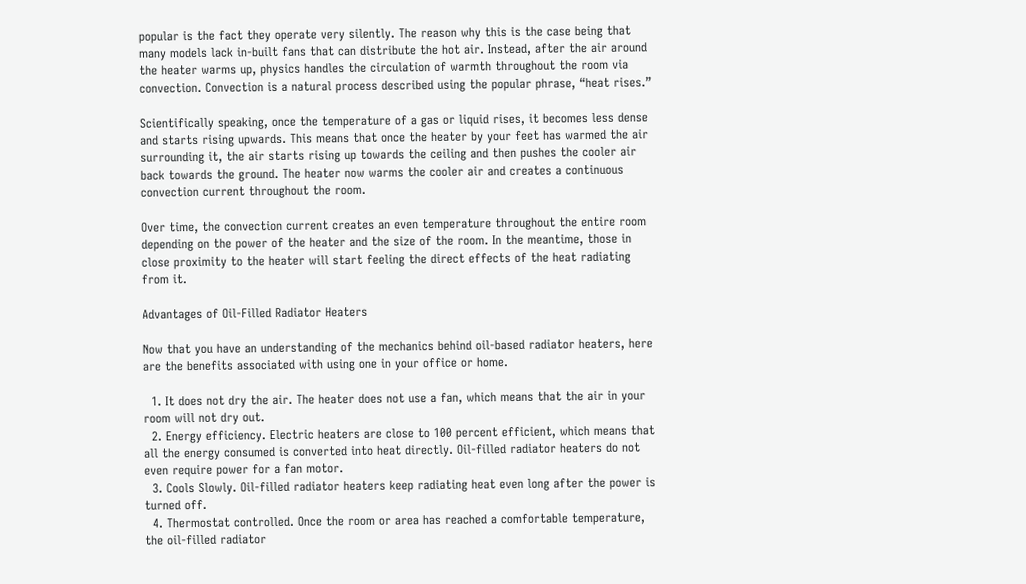popular is the fact they operate very silently. The reason why this is the case being that many models lack in-built fans that can distribute the hot air. Instead, after the air around the heater warms up, physics handles the circulation of warmth throughout the room via convection. Convection is a natural process described using the popular phrase, “heat rises.”

Scientifically speaking, once the temperature of a gas or liquid rises, it becomes less dense and starts rising upwards. This means that once the heater by your feet has warmed the air surrounding it, the air starts rising up towards the ceiling and then pushes the cooler air back towards the ground. The heater now warms the cooler air and creates a continuous convection current throughout the room.

Over time, the convection current creates an even temperature throughout the entire room depending on the power of the heater and the size of the room. In the meantime, those in close proximity to the heater will start feeling the direct effects of the heat radiating from it.

Advantages of Oil-Filled Radiator Heaters

Now that you have an understanding of the mechanics behind oil-based radiator heaters, here are the benefits associated with using one in your office or home.

  1. It does not dry the air. The heater does not use a fan, which means that the air in your room will not dry out.
  2. Energy efficiency. Electric heaters are close to 100 percent efficient, which means that all the energy consumed is converted into heat directly. Oil-filled radiator heaters do not even require power for a fan motor.
  3. Cools Slowly. Oil-filled radiator heaters keep radiating heat even long after the power is turned off.
  4. Thermostat controlled. Once the room or area has reached a comfortable temperature, the oil-filled radiator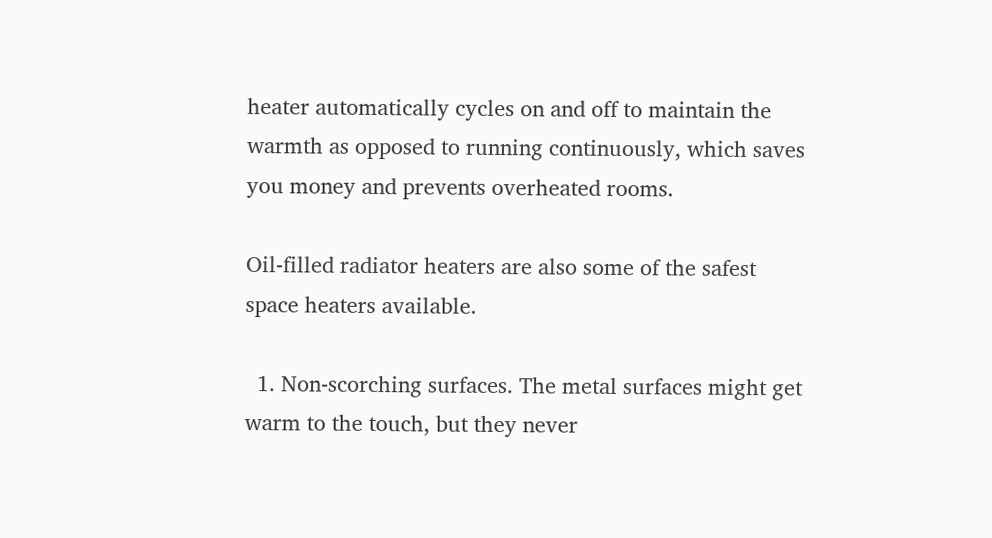heater automatically cycles on and off to maintain the warmth as opposed to running continuously, which saves you money and prevents overheated rooms.

Oil-filled radiator heaters are also some of the safest space heaters available.

  1. Non-scorching surfaces. The metal surfaces might get warm to the touch, but they never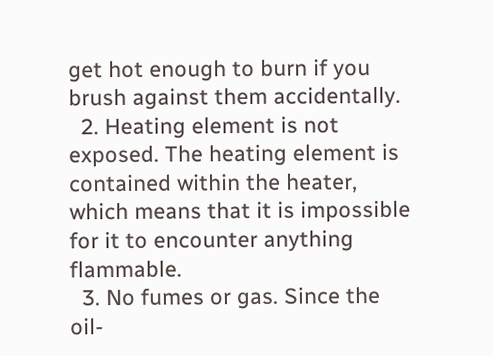get hot enough to burn if you brush against them accidentally.
  2. Heating element is not exposed. The heating element is contained within the heater, which means that it is impossible for it to encounter anything flammable.
  3. No fumes or gas. Since the oil-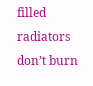filled radiators don’t burn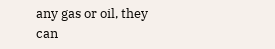any gas or oil, they can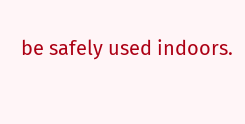be safely used indoors.